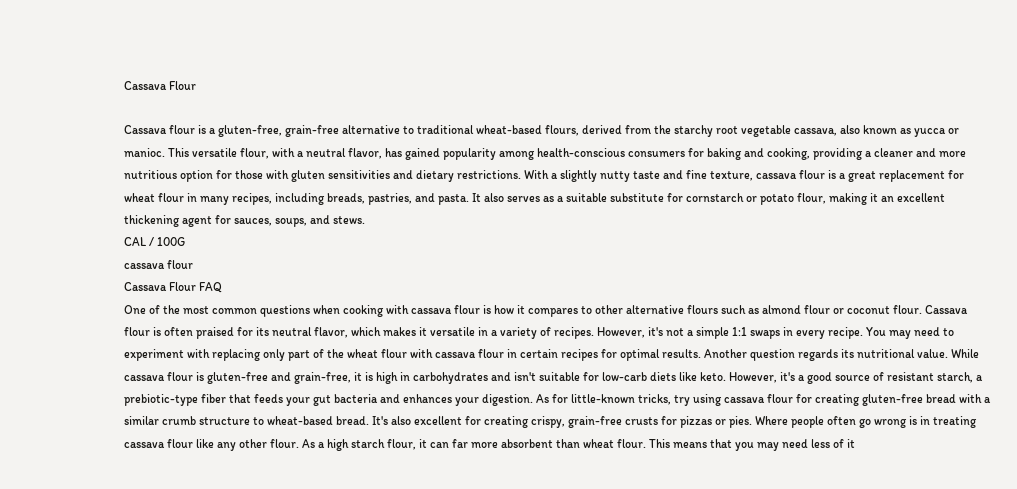Cassava Flour

Cassava flour is a gluten-free, grain-free alternative to traditional wheat-based flours, derived from the starchy root vegetable cassava, also known as yucca or manioc. This versatile flour, with a neutral flavor, has gained popularity among health-conscious consumers for baking and cooking, providing a cleaner and more nutritious option for those with gluten sensitivities and dietary restrictions. With a slightly nutty taste and fine texture, cassava flour is a great replacement for wheat flour in many recipes, including breads, pastries, and pasta. It also serves as a suitable substitute for cornstarch or potato flour, making it an excellent thickening agent for sauces, soups, and stews.
CAL / 100G
cassava flour
Cassava Flour FAQ
One of the most common questions when cooking with cassava flour is how it compares to other alternative flours such as almond flour or coconut flour. Cassava flour is often praised for its neutral flavor, which makes it versatile in a variety of recipes. However, it's not a simple 1:1 swaps in every recipe. You may need to experiment with replacing only part of the wheat flour with cassava flour in certain recipes for optimal results. Another question regards its nutritional value. While cassava flour is gluten-free and grain-free, it is high in carbohydrates and isn't suitable for low-carb diets like keto. However, it's a good source of resistant starch, a prebiotic-type fiber that feeds your gut bacteria and enhances your digestion. As for little-known tricks, try using cassava flour for creating gluten-free bread with a similar crumb structure to wheat-based bread. It's also excellent for creating crispy, grain-free crusts for pizzas or pies. Where people often go wrong is in treating cassava flour like any other flour. As a high starch flour, it can far more absorbent than wheat flour. This means that you may need less of it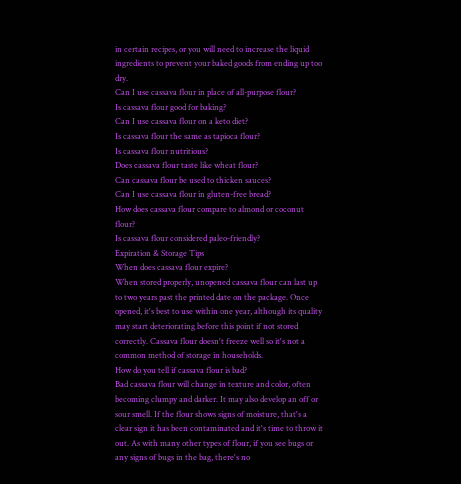in certain recipes, or you will need to increase the liquid ingredients to prevent your baked goods from ending up too dry.
Can I use cassava flour in place of all-purpose flour?
Is cassava flour good for baking?
Can I use cassava flour on a keto diet?
Is cassava flour the same as tapioca flour?
Is cassava flour nutritious?
Does cassava flour taste like wheat flour?
Can cassava flour be used to thicken sauces?
Can I use cassava flour in gluten-free bread?
How does cassava flour compare to almond or coconut flour?
Is cassava flour considered paleo-friendly?
Expiration & Storage Tips
When does cassava flour expire?
When stored properly, unopened cassava flour can last up to two years past the printed date on the package. Once opened, it's best to use within one year, although its quality may start deteriorating before this point if not stored correctly. Cassava flour doesn't freeze well so it's not a common method of storage in households.
How do you tell if cassava flour is bad?
Bad cassava flour will change in texture and color, often becoming clumpy and darker. It may also develop an off or sour smell. If the flour shows signs of moisture, that's a clear sign it has been contaminated and it's time to throw it out. As with many other types of flour, if you see bugs or any signs of bugs in the bag, there's no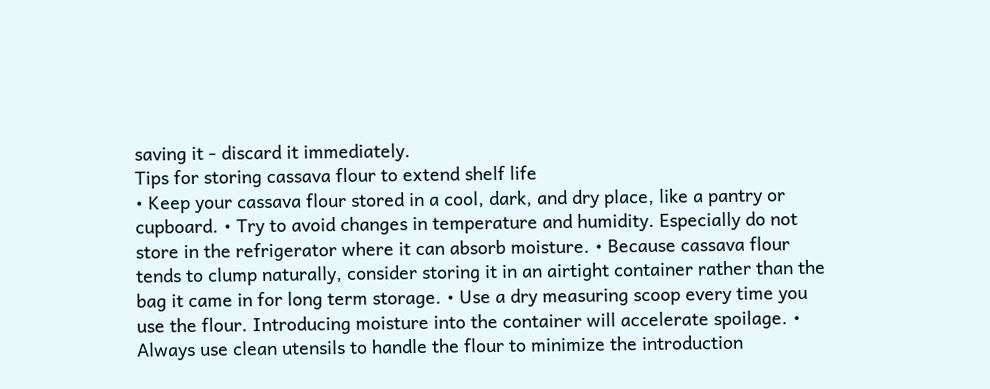saving it - discard it immediately.
Tips for storing cassava flour to extend shelf life
• Keep your cassava flour stored in a cool, dark, and dry place, like a pantry or cupboard. • Try to avoid changes in temperature and humidity. Especially do not store in the refrigerator where it can absorb moisture. • Because cassava flour tends to clump naturally, consider storing it in an airtight container rather than the bag it came in for long term storage. • Use a dry measuring scoop every time you use the flour. Introducing moisture into the container will accelerate spoilage. • Always use clean utensils to handle the flour to minimize the introduction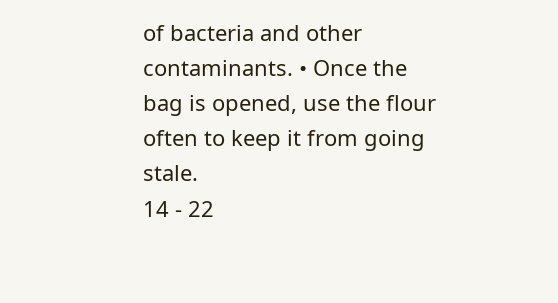of bacteria and other contaminants. • Once the bag is opened, use the flour often to keep it from going stale.
14 - 22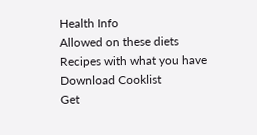Health Info
Allowed on these diets
Recipes with what you have
Download Cooklist
Get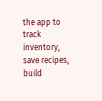the app to track inventory, save recipes, build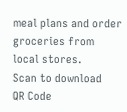meal plans and order groceries from local stores.
Scan to download
QR Code